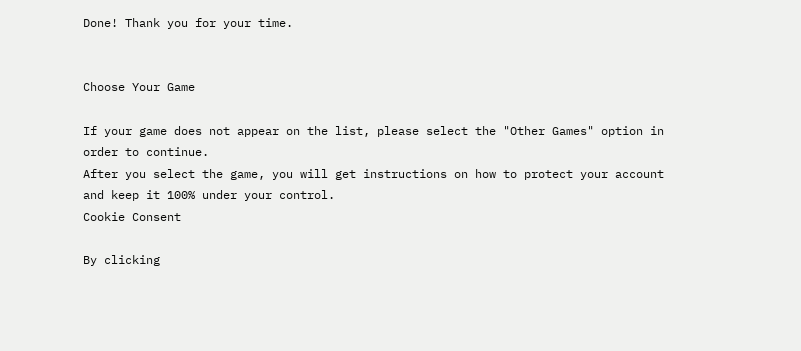Done! Thank you for your time.


Choose Your Game

If your game does not appear on the list, please select the "Other Games" option in order to continue.
After you select the game, you will get instructions on how to protect your account and keep it 100% under your control.
Cookie Consent

By clicking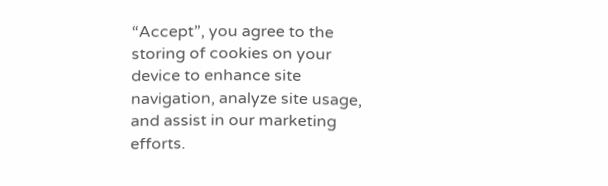“Accept”, you agree to the storing of cookies on your device to enhance site navigation, analyze site usage, and assist in our marketing efforts.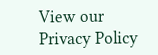View our Privacy Policy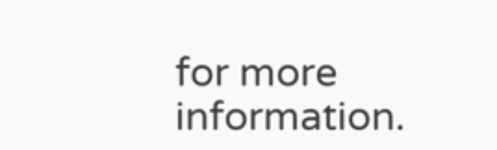for more information.